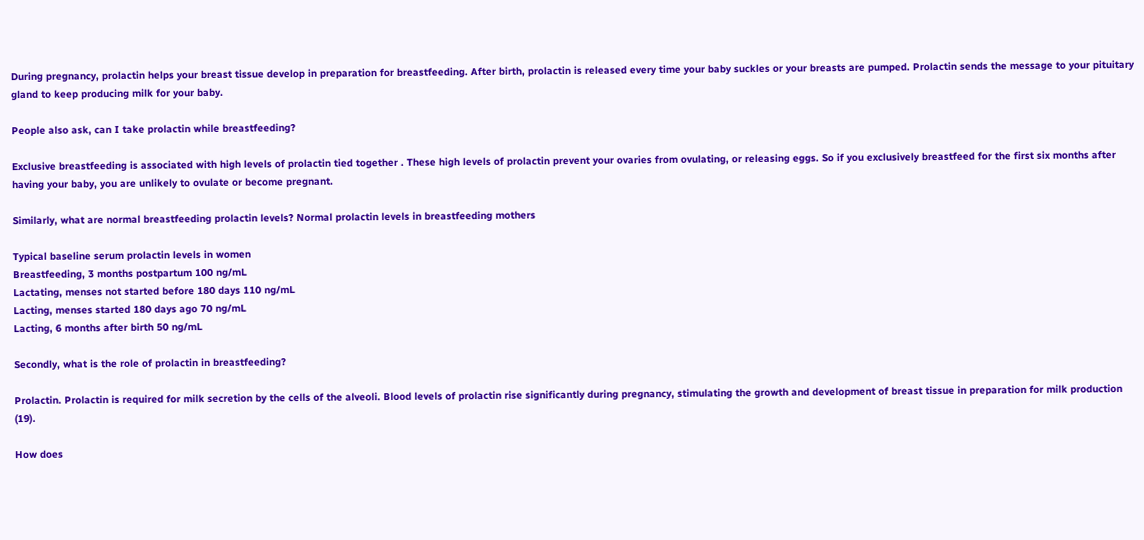During pregnancy, prolactin helps your breast tissue develop in preparation for breastfeeding. After birth, prolactin is released every time your baby suckles or your breasts are pumped. Prolactin sends the message to your pituitary gland to keep producing milk for your baby.

People also ask, can I take prolactin while breastfeeding?

Exclusive breastfeeding is associated with high levels of prolactin tied together . These high levels of prolactin prevent your ovaries from ovulating, or releasing eggs. So if you exclusively breastfeed for the first six months after having your baby, you are unlikely to ovulate or become pregnant.

Similarly, what are normal breastfeeding prolactin levels? Normal prolactin levels in breastfeeding mothers

Typical baseline serum prolactin levels in women
Breastfeeding, 3 months postpartum 100 ng/mL
Lactating, menses not started before 180 days 110 ng/mL
Lacting, menses started 180 days ago 70 ng/mL
Lacting, 6 months after birth 50 ng/mL

Secondly, what is the role of prolactin in breastfeeding?

Prolactin. Prolactin is required for milk secretion by the cells of the alveoli. Blood levels of prolactin rise significantly during pregnancy, stimulating the growth and development of breast tissue in preparation for milk production (19).

How does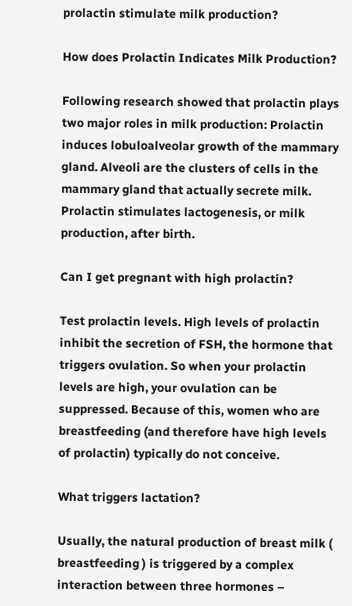prolactin stimulate milk production?

How does Prolactin Indicates Milk Production?

Following research showed that prolactin plays two major roles in milk production: Prolactin induces lobuloalveolar growth of the mammary gland. Alveoli are the clusters of cells in the mammary gland that actually secrete milk. Prolactin stimulates lactogenesis, or milk production, after birth.

Can I get pregnant with high prolactin?

Test prolactin levels. High levels of prolactin inhibit the secretion of FSH, the hormone that triggers ovulation. So when your prolactin levels are high, your ovulation can be suppressed. Because of this, women who are breastfeeding (and therefore have high levels of prolactin) typically do not conceive.

What triggers lactation?

Usually, the natural production of breast milk ( breastfeeding ) is triggered by a complex interaction between three hormones –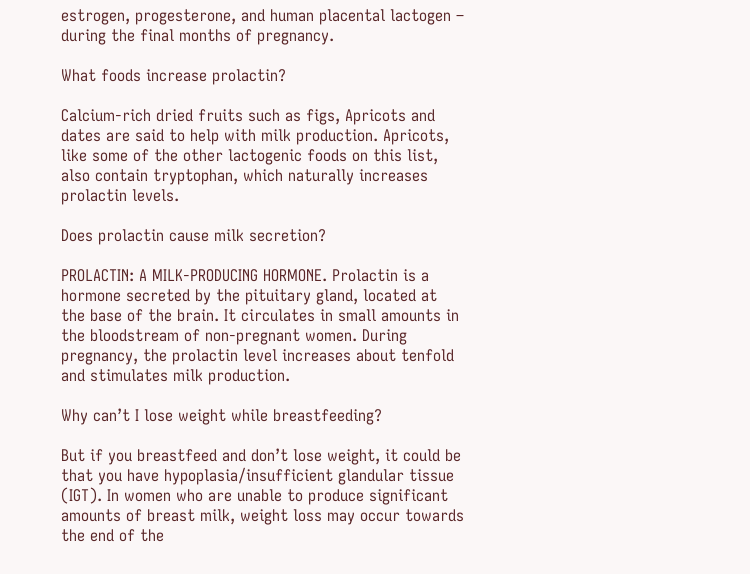estrogen, progesterone, and human placental lactogen – during the final months of pregnancy.

What foods increase prolactin?

Calcium-rich dried fruits such as figs, Apricots and dates are said to help with milk production. Apricots, like some of the other lactogenic foods on this list, also contain tryptophan, which naturally increases prolactin levels.

Does prolactin cause milk secretion?

PROLACTIN: A MILK-PRODUCING HORMONE. Prolactin is a hormone secreted by the pituitary gland, located at the base of the brain. It circulates in small amounts in the bloodstream of non-pregnant women. During pregnancy, the prolactin level increases about tenfold and stimulates milk production.

Why can’t I lose weight while breastfeeding?

But if you breastfeed and don’t lose weight, it could be that you have hypoplasia/insufficient glandular tissue (IGT). In women who are unable to produce significant amounts of breast milk, weight loss may occur towards the end of the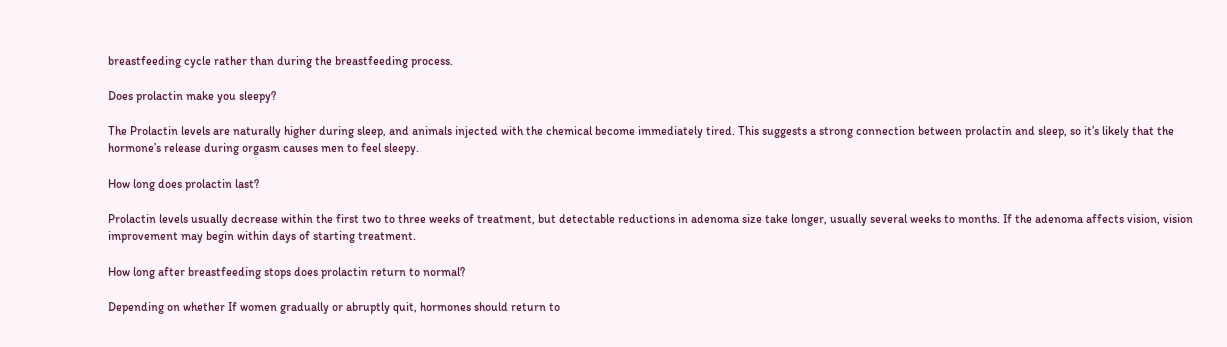breastfeeding cycle rather than during the breastfeeding process.

Does prolactin make you sleepy?

The Prolactin levels are naturally higher during sleep, and animals injected with the chemical become immediately tired. This suggests a strong connection between prolactin and sleep, so it’s likely that the hormone’s release during orgasm causes men to feel sleepy.

How long does prolactin last?

Prolactin levels usually decrease within the first two to three weeks of treatment, but detectable reductions in adenoma size take longer, usually several weeks to months. If the adenoma affects vision, vision improvement may begin within days of starting treatment.

How long after breastfeeding stops does prolactin return to normal?

Depending on whether If women gradually or abruptly quit, hormones should return to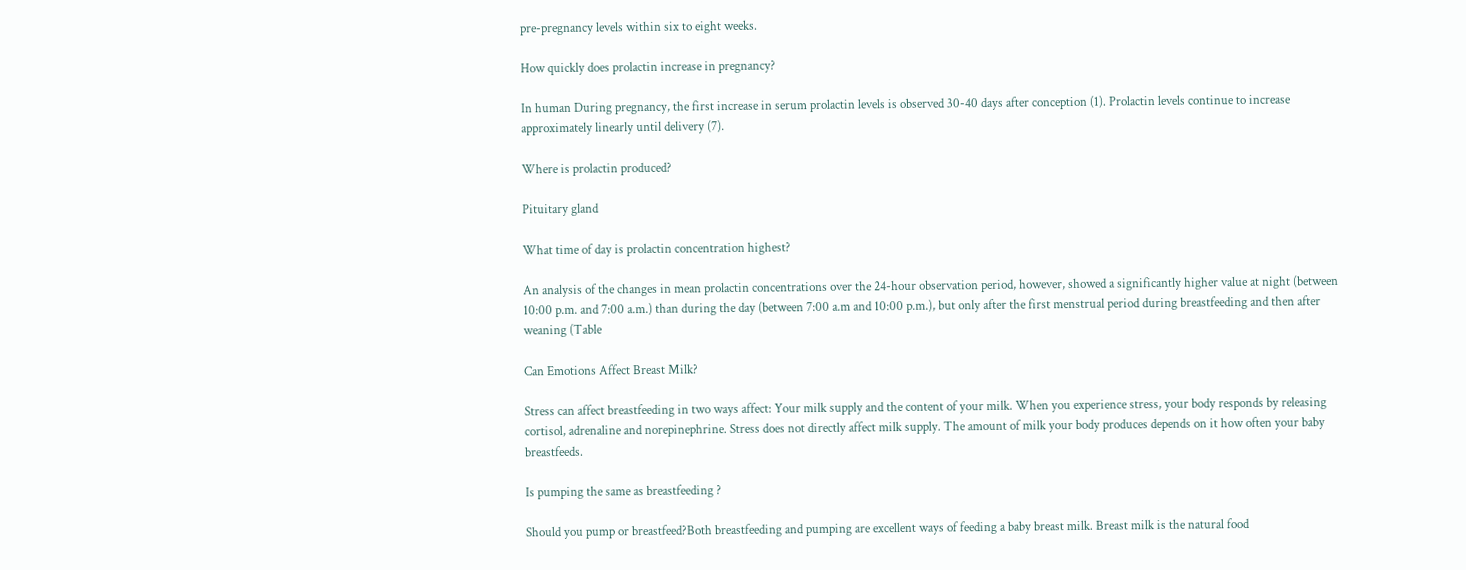pre-pregnancy levels within six to eight weeks.

How quickly does prolactin increase in pregnancy?

In human During pregnancy, the first increase in serum prolactin levels is observed 30-40 days after conception (1). Prolactin levels continue to increase approximately linearly until delivery (7).

Where is prolactin produced?

Pituitary gland

What time of day is prolactin concentration highest?

An analysis of the changes in mean prolactin concentrations over the 24-hour observation period, however, showed a significantly higher value at night (between 10:00 p.m. and 7:00 a.m.) than during the day (between 7:00 a.m and 10:00 p.m.), but only after the first menstrual period during breastfeeding and then after weaning (Table

Can Emotions Affect Breast Milk?

Stress can affect breastfeeding in two ways affect: Your milk supply and the content of your milk. When you experience stress, your body responds by releasing cortisol, adrenaline and norepinephrine. Stress does not directly affect milk supply. The amount of milk your body produces depends on it how often your baby breastfeeds.

Is pumping the same as breastfeeding ?

Should you pump or breastfeed?Both breastfeeding and pumping are excellent ways of feeding a baby breast milk. Breast milk is the natural food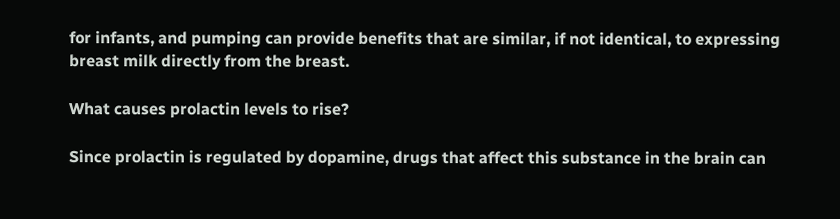for infants, and pumping can provide benefits that are similar, if not identical, to expressing breast milk directly from the breast.

What causes prolactin levels to rise?

Since prolactin is regulated by dopamine, drugs that affect this substance in the brain can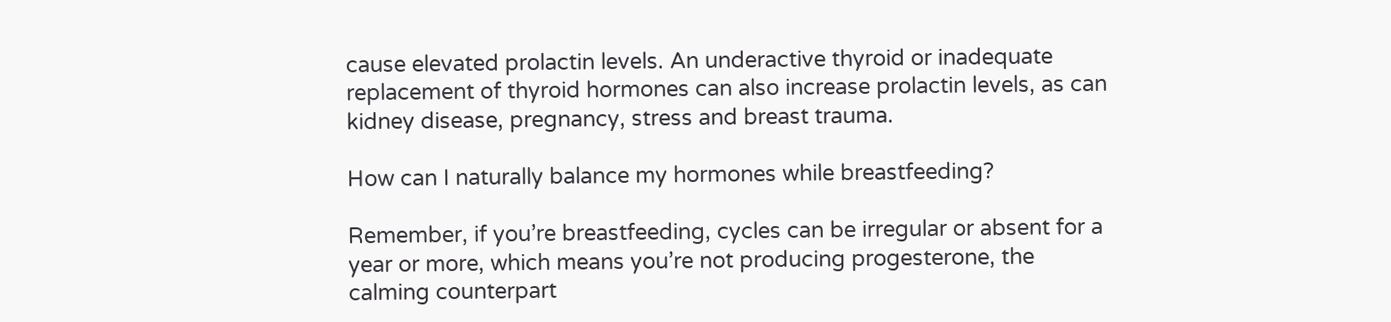cause elevated prolactin levels. An underactive thyroid or inadequate replacement of thyroid hormones can also increase prolactin levels, as can kidney disease, pregnancy, stress and breast trauma.

How can I naturally balance my hormones while breastfeeding?

Remember, if you’re breastfeeding, cycles can be irregular or absent for a year or more, which means you’re not producing progesterone, the calming counterpart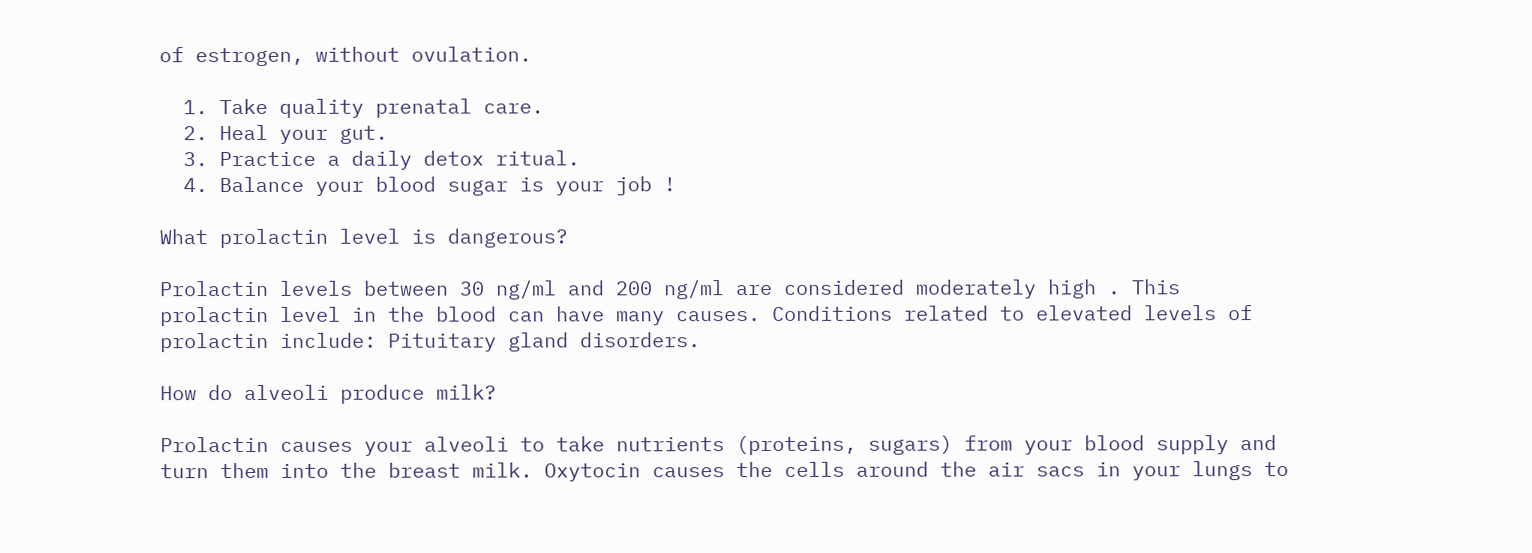of estrogen, without ovulation.

  1. Take quality prenatal care.
  2. Heal your gut.
  3. Practice a daily detox ritual.
  4. Balance your blood sugar is your job !

What prolactin level is dangerous?

Prolactin levels between 30 ng/ml and 200 ng/ml are considered moderately high . This prolactin level in the blood can have many causes. Conditions related to elevated levels of prolactin include: Pituitary gland disorders.

How do alveoli produce milk?

Prolactin causes your alveoli to take nutrients (proteins, sugars) from your blood supply and turn them into the breast milk. Oxytocin causes the cells around the air sacs in your lungs to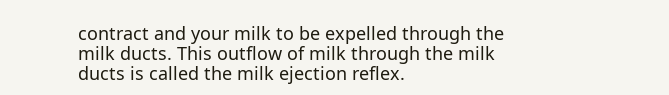contract and your milk to be expelled through the milk ducts. This outflow of milk through the milk ducts is called the milk ejection reflex.